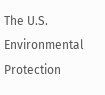The U.S. Environmental Protection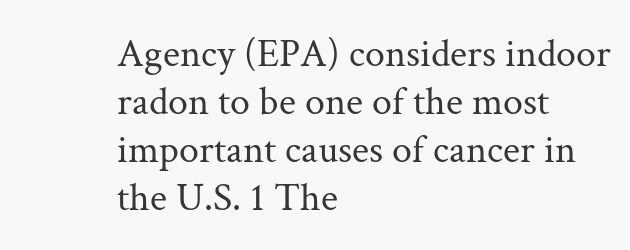Agency (EPA) considers indoor radon to be one of the most important causes of cancer in the U.S. 1 The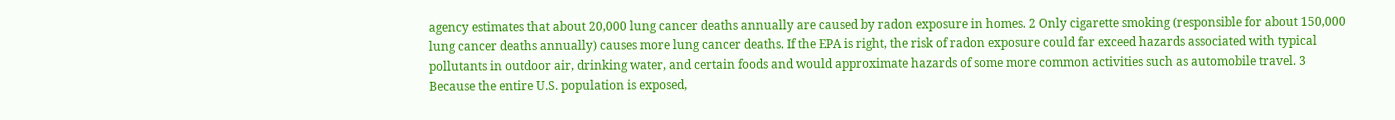agency estimates that about 20,000 lung cancer deaths annually are caused by radon exposure in homes. 2 Only cigarette smoking (responsible for about 150,000 lung cancer deaths annually) causes more lung cancer deaths. If the EPA is right, the risk of radon exposure could far exceed hazards associated with typical pollutants in outdoor air, drinking water, and certain foods and would approximate hazards of some more common activities such as automobile travel. 3 Because the entire U.S. population is exposed,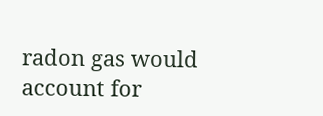radon gas would account for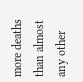more deaths than almost any other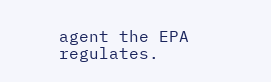agent the EPA regulates.